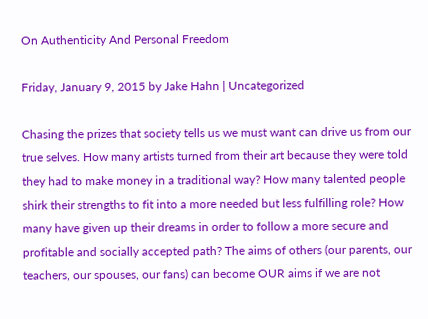On Authenticity And Personal Freedom

Friday, January 9, 2015 by Jake Hahn | Uncategorized

Chasing the prizes that society tells us we must want can drive us from our true selves. How many artists turned from their art because they were told they had to make money in a traditional way? How many talented people shirk their strengths to fit into a more needed but less fulfilling role? How many have given up their dreams in order to follow a more secure and profitable and socially accepted path? The aims of others (our parents, our teachers, our spouses, our fans) can become OUR aims if we are not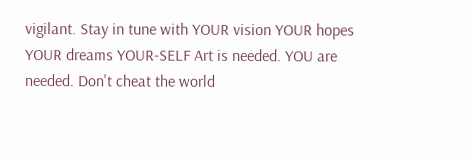vigilant. Stay in tune with YOUR vision YOUR hopes YOUR dreams YOUR-SELF Art is needed. YOU are needed. Don't cheat the world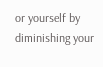or yourself by diminishing your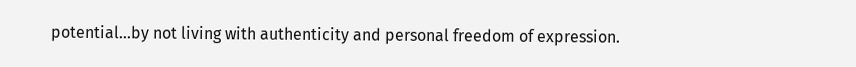potential...by not living with authenticity and personal freedom of expression.